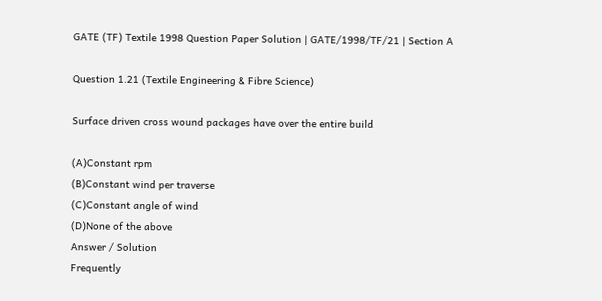GATE (TF) Textile 1998 Question Paper Solution | GATE/1998/TF/21 | Section A

Question 1.21 (Textile Engineering & Fibre Science)

Surface driven cross wound packages have over the entire build

(A)Constant rpm
(B)Constant wind per traverse
(C)Constant angle of wind
(D)None of the above
Answer / Solution
Frequently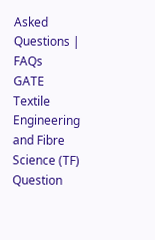Asked Questions | FAQs
GATE Textile Engineering and Fibre Science (TF) Question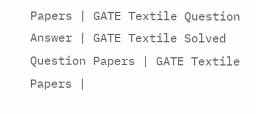Papers | GATE Textile Question Answer | GATE Textile Solved Question Papers | GATE Textile Papers |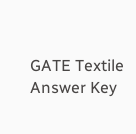GATE Textile Answer Key